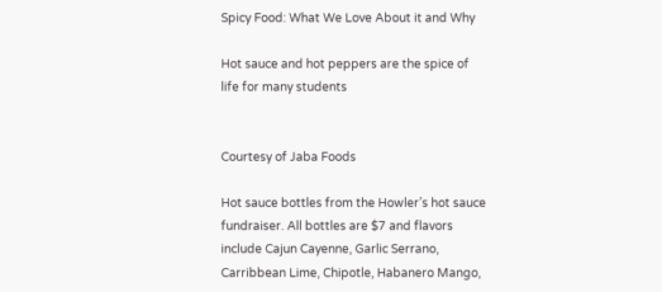Spicy Food: What We Love About it and Why

Hot sauce and hot peppers are the spice of life for many students


Courtesy of Jaba Foods

Hot sauce bottles from the Howler’s hot sauce fundraiser. All bottles are $7 and flavors include Cajun Cayenne, Garlic Serrano, Carribbean Lime, Chipotle, Habanero Mango,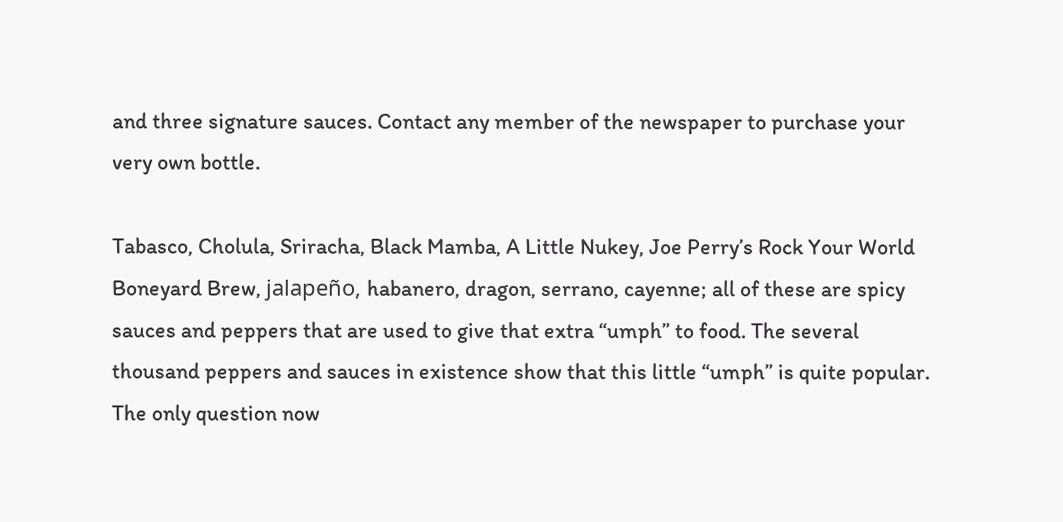and three signature sauces. Contact any member of the newspaper to purchase your very own bottle.

Tabasco, Cholula, Sriracha, Black Mamba, A Little Nukey, Joe Perry’s Rock Your World Boneyard Brew, jalapeño, habanero, dragon, serrano, cayenne; all of these are spicy sauces and peppers that are used to give that extra “umph” to food. The several thousand peppers and sauces in existence show that this little “umph” is quite popular. The only question now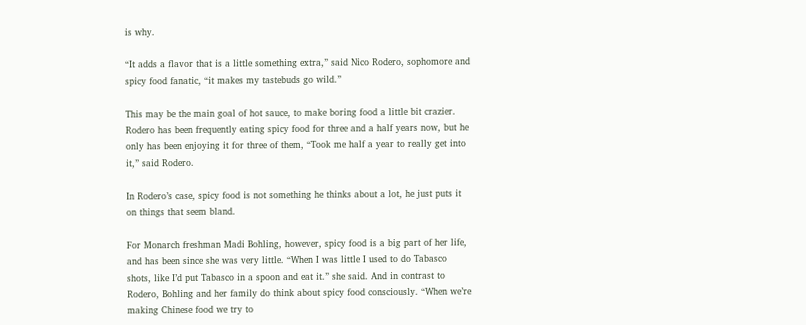is why.

“It adds a flavor that is a little something extra,” said Nico Rodero, sophomore and spicy food fanatic, “it makes my tastebuds go wild.”

This may be the main goal of hot sauce, to make boring food a little bit crazier. Rodero has been frequently eating spicy food for three and a half years now, but he only has been enjoying it for three of them, “Took me half a year to really get into it,” said Rodero.

In Rodero’s case, spicy food is not something he thinks about a lot, he just puts it on things that seem bland.

For Monarch freshman Madi Bohling, however, spicy food is a big part of her life, and has been since she was very little. “When I was little I used to do Tabasco shots, like I’d put Tabasco in a spoon and eat it.” she said. And in contrast to Rodero, Bohling and her family do think about spicy food consciously. “When we’re making Chinese food we try to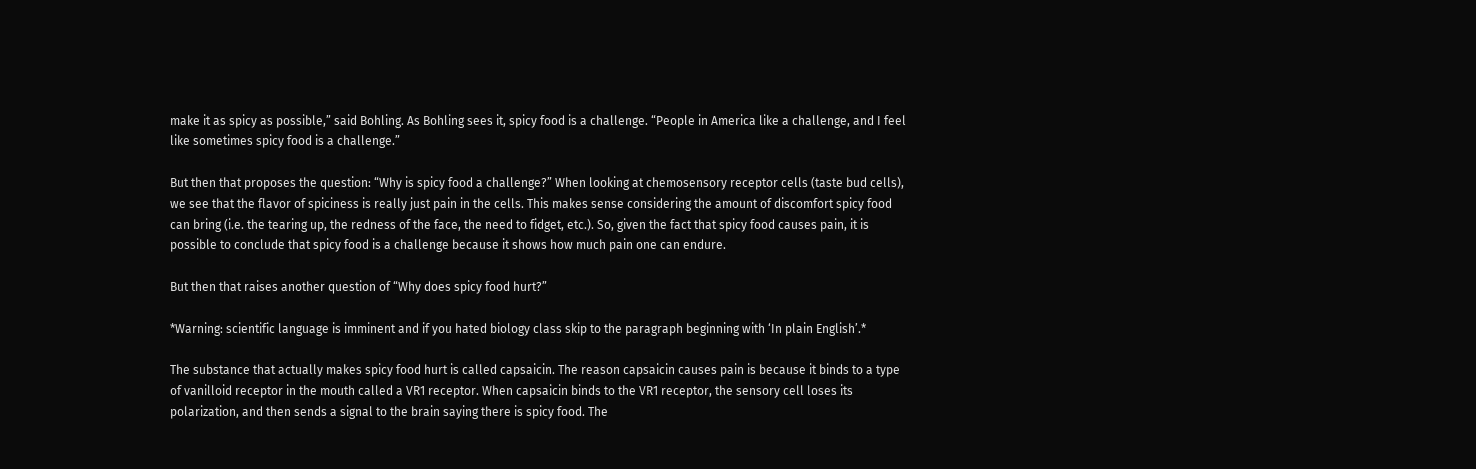make it as spicy as possible,” said Bohling. As Bohling sees it, spicy food is a challenge. “People in America like a challenge, and I feel like sometimes spicy food is a challenge.”

But then that proposes the question: “Why is spicy food a challenge?” When looking at chemosensory receptor cells (taste bud cells), we see that the flavor of spiciness is really just pain in the cells. This makes sense considering the amount of discomfort spicy food can bring (i.e. the tearing up, the redness of the face, the need to fidget, etc.). So, given the fact that spicy food causes pain, it is possible to conclude that spicy food is a challenge because it shows how much pain one can endure.

But then that raises another question of “Why does spicy food hurt?”

*Warning: scientific language is imminent and if you hated biology class skip to the paragraph beginning with ‘In plain English’.*

The substance that actually makes spicy food hurt is called capsaicin. The reason capsaicin causes pain is because it binds to a type of vanilloid receptor in the mouth called a VR1 receptor. When capsaicin binds to the VR1 receptor, the sensory cell loses its polarization, and then sends a signal to the brain saying there is spicy food. The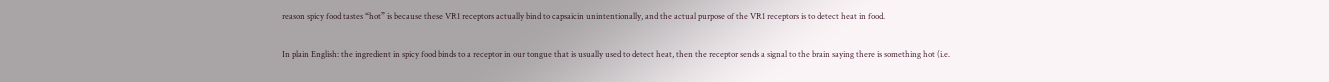reason spicy food tastes “hot” is because these VR1 receptors actually bind to capsaicin unintentionally, and the actual purpose of the VR1 receptors is to detect heat in food.

In plain English: the ingredient in spicy food binds to a receptor in our tongue that is usually used to detect heat, then the receptor sends a signal to the brain saying there is something hot (i.e.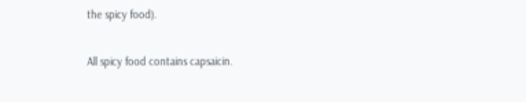the spicy food).

All spicy food contains capsaicin.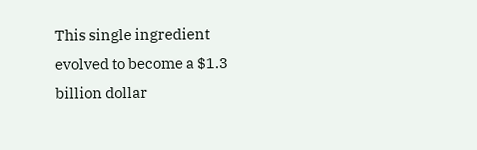This single ingredient evolved to become a $1.3 billion dollar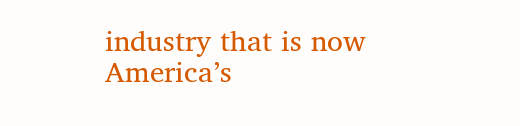industry that is now America’s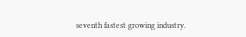seventh fastest growing industry.